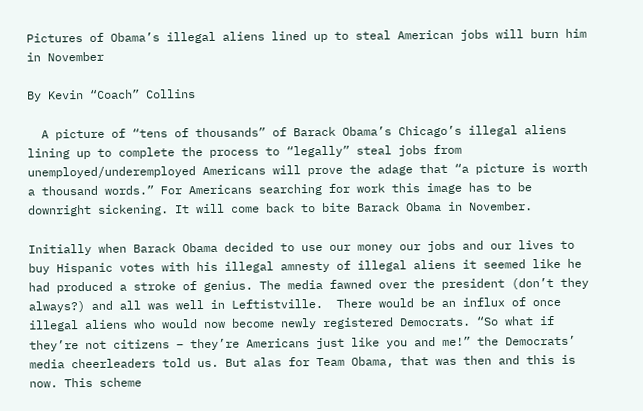Pictures of Obama’s illegal aliens lined up to steal American jobs will burn him in November

By Kevin “Coach” Collins

  A picture of “tens of thousands” of Barack Obama’s Chicago’s illegal aliens  lining up to complete the process to “legally” steal jobs from unemployed/underemployed Americans will prove the adage that “a picture is worth a thousand words.” For Americans searching for work this image has to be downright sickening. It will come back to bite Barack Obama in November.

Initially when Barack Obama decided to use our money our jobs and our lives to buy Hispanic votes with his illegal amnesty of illegal aliens it seemed like he had produced a stroke of genius. The media fawned over the president (don’t they always?) and all was well in Leftistville.  There would be an influx of once illegal aliens who would now become newly registered Democrats. “So what if they’re not citizens – they’re Americans just like you and me!” the Democrats’ media cheerleaders told us. But alas for Team Obama, that was then and this is now. This scheme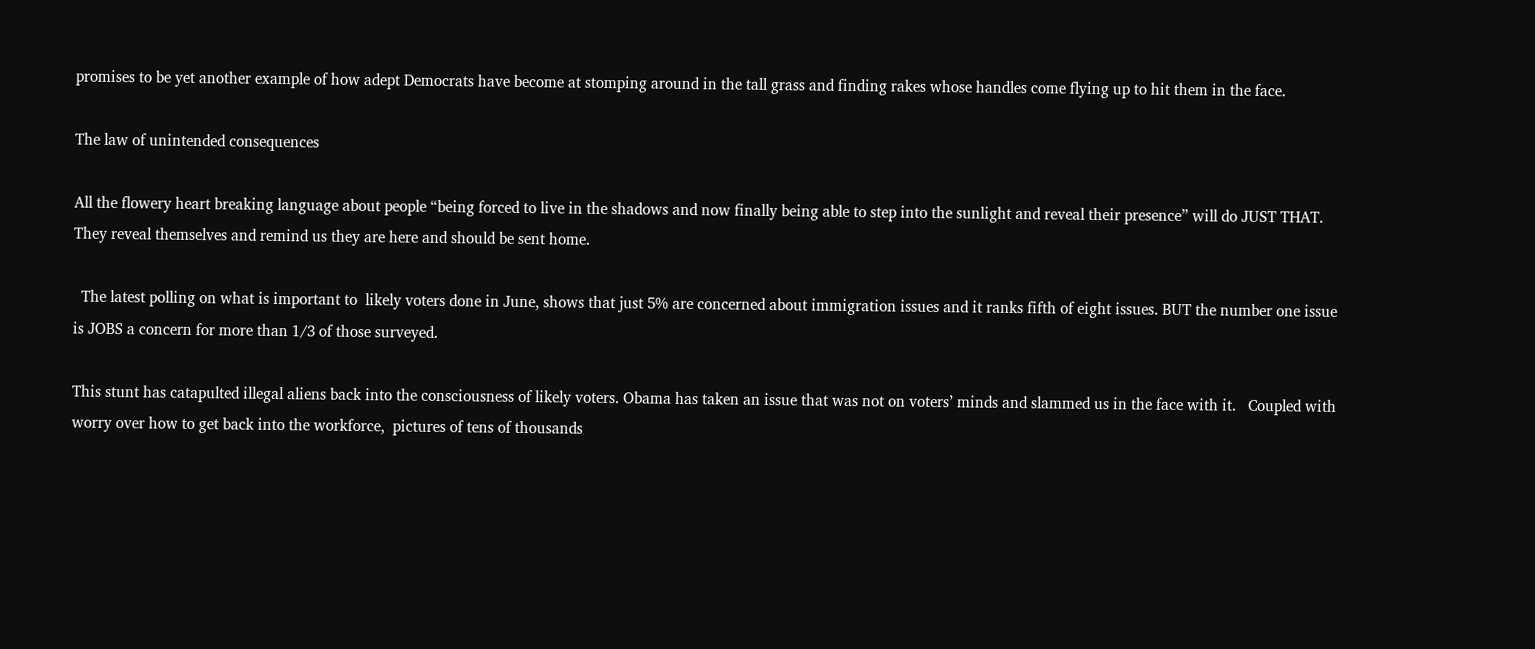promises to be yet another example of how adept Democrats have become at stomping around in the tall grass and finding rakes whose handles come flying up to hit them in the face.

The law of unintended consequences

All the flowery heart breaking language about people “being forced to live in the shadows and now finally being able to step into the sunlight and reveal their presence” will do JUST THAT. They reveal themselves and remind us they are here and should be sent home.

  The latest polling on what is important to  likely voters done in June, shows that just 5% are concerned about immigration issues and it ranks fifth of eight issues. BUT the number one issue is JOBS a concern for more than 1/3 of those surveyed.

This stunt has catapulted illegal aliens back into the consciousness of likely voters. Obama has taken an issue that was not on voters’ minds and slammed us in the face with it.   Coupled with worry over how to get back into the workforce,  pictures of tens of thousands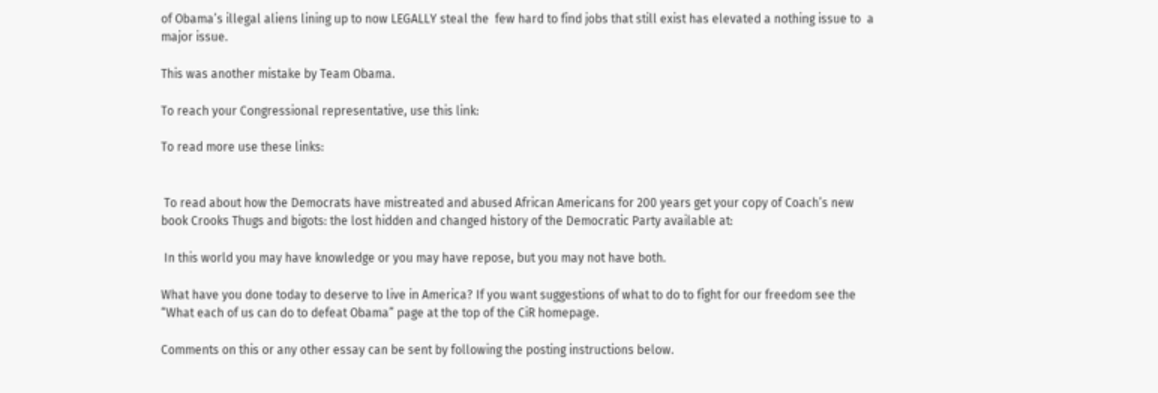of Obama’s illegal aliens lining up to now LEGALLY steal the  few hard to find jobs that still exist has elevated a nothing issue to  a major issue.

This was another mistake by Team Obama.

To reach your Congressional representative, use this link:

To read more use these links:


 To read about how the Democrats have mistreated and abused African Americans for 200 years get your copy of Coach’s new book Crooks Thugs and bigots: the lost hidden and changed history of the Democratic Party available at:

 In this world you may have knowledge or you may have repose, but you may not have both.

What have you done today to deserve to live in America? If you want suggestions of what to do to fight for our freedom see the “What each of us can do to defeat Obama” page at the top of the CiR homepage.

Comments on this or any other essay can be sent by following the posting instructions below.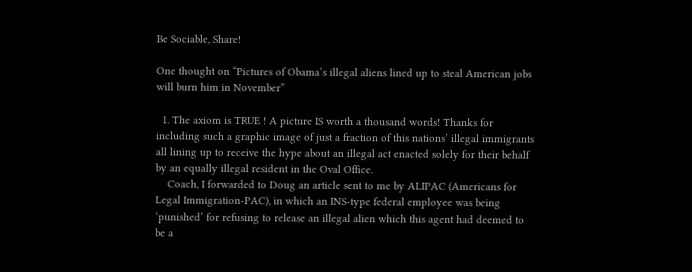Be Sociable, Share!

One thought on “Pictures of Obama’s illegal aliens lined up to steal American jobs will burn him in November”

  1. The axiom is TRUE ! A picture IS worth a thousand words! Thanks for including such a graphic image of just a fraction of this nations’ illegal immigrants all lining up to receive the hype about an illegal act enacted solely for their behalf by an equally illegal resident in the Oval Office.
    Coach, I forwarded to Doug an article sent to me by ALIPAC (Americans for Legal Immigration-PAC), in which an INS-type federal employee was being ‘punished’ for refusing to release an illegal alien which this agent had deemed to be a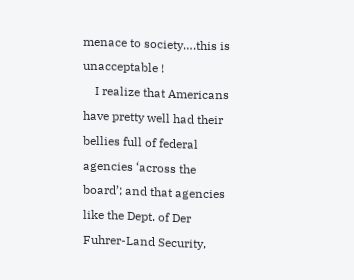menace to society….this is unacceptable !
    I realize that Americans have pretty well had their bellies full of federal agencies ‘across the board’; and that agencies like the Dept. of Der Fuhrer-Land Security,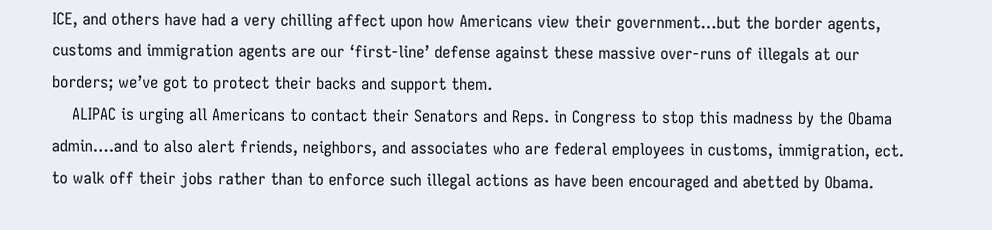ICE, and others have had a very chilling affect upon how Americans view their government…but the border agents, customs and immigration agents are our ‘first-line’ defense against these massive over-runs of illegals at our borders; we’ve got to protect their backs and support them.
    ALIPAC is urging all Americans to contact their Senators and Reps. in Congress to stop this madness by the Obama admin….and to also alert friends, neighbors, and associates who are federal employees in customs, immigration, ect. to walk off their jobs rather than to enforce such illegal actions as have been encouraged and abetted by Obama.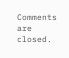Comments are closed.